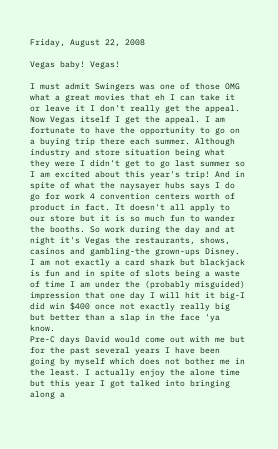Friday, August 22, 2008

Vegas baby! Vegas!

I must admit Swingers was one of those OMG what a great movies that eh I can take it or leave it I don't really get the appeal.
Now Vegas itself I get the appeal. I am fortunate to have the opportunity to go on a buying trip there each summer. Although industry and store situation being what they were I didn't get to go last summer so I am excited about this year's trip! And in spite of what the naysayer hubs says I do go for work 4 convention centers worth of product in fact. It doesn't all apply to our store but it is so much fun to wander the booths. So work during the day and at night it's Vegas the restaurants, shows, casinos and gambling-the grown-ups Disney. I am not exactly a card shark but blackjack is fun and in spite of slots being a waste of time I am under the (probably misguided) impression that one day I will hit it big-I did win $400 once not exactly really big but better than a slap in the face 'ya know.
Pre-C days David would come out with me but for the past several years I have been going by myself which does not bother me in the least. I actually enjoy the alone time but this year I got talked into bringing along a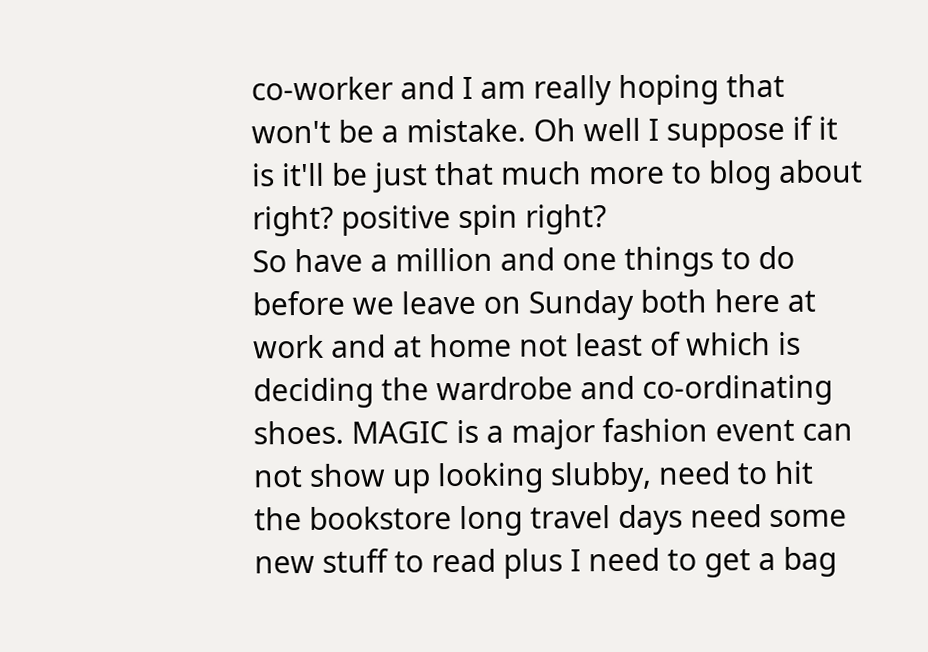co-worker and I am really hoping that won't be a mistake. Oh well I suppose if it is it'll be just that much more to blog about right? positive spin right?
So have a million and one things to do before we leave on Sunday both here at work and at home not least of which is deciding the wardrobe and co-ordinating shoes. MAGIC is a major fashion event can not show up looking slubby, need to hit the bookstore long travel days need some new stuff to read plus I need to get a bag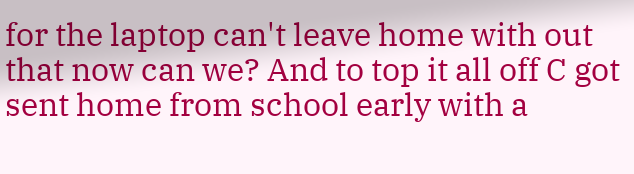for the laptop can't leave home with out that now can we? And to top it all off C got sent home from school early with a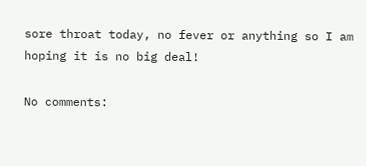sore throat today, no fever or anything so I am hoping it is no big deal!

No comments: